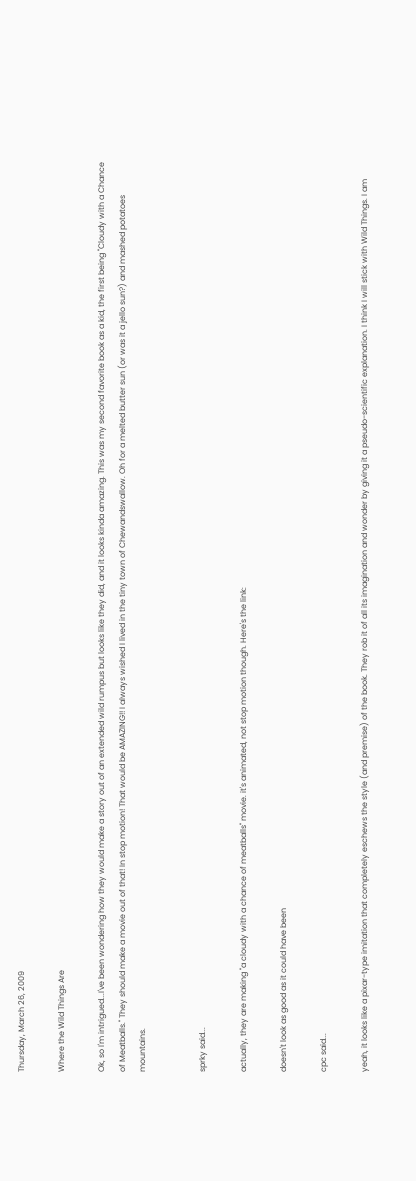Thursday, March 26, 2009

Where the Wild Things Are

Ok, so I'm intrigued...I've been wondering how they would make a story out of an extended wild rumpus but looks like they did, and it looks kinda amazing. This was my second favorite book as a kid, the first being "Cloudy with a Chance of Meatballs." They should make a movie out of that! In stop motion! That would be AMAZING!! I always wished I lived in the tiny town of Chewandswallow. Oh for a melted butter sun (or was it a jello sun?) and mashed potatoes mountains.


sprky said...

actually, they are making "a cloudy with a chance of meatballs" movie. it's animated, not stop motion though. Here's the link:

doesn't look as good as it could have been

cpc said...

yeah, it looks like a pixar-type imitation that completely eschews the style (and premise) of the book. They rob it of all its imagination and wonder by giving it a pseudo-scientific explanation. I think I will stick with Wild Things. I am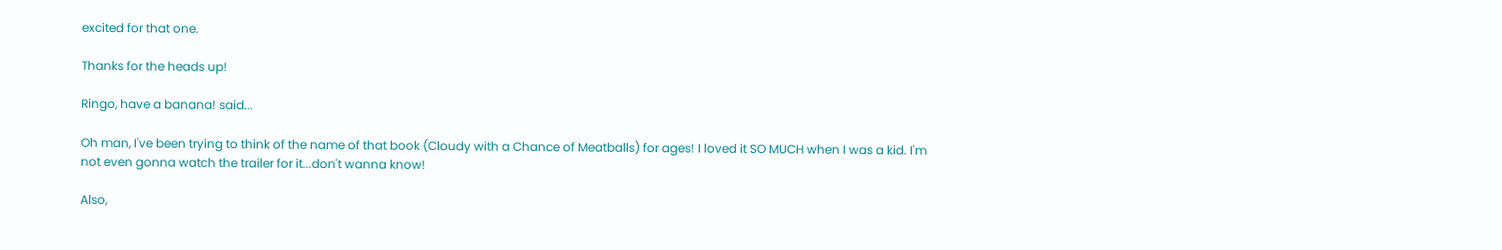excited for that one.

Thanks for the heads up!

Ringo, have a banana! said...

Oh man, I've been trying to think of the name of that book (Cloudy with a Chance of Meatballs) for ages! I loved it SO MUCH when I was a kid. I'm not even gonna watch the trailer for it...don't wanna know!

Also,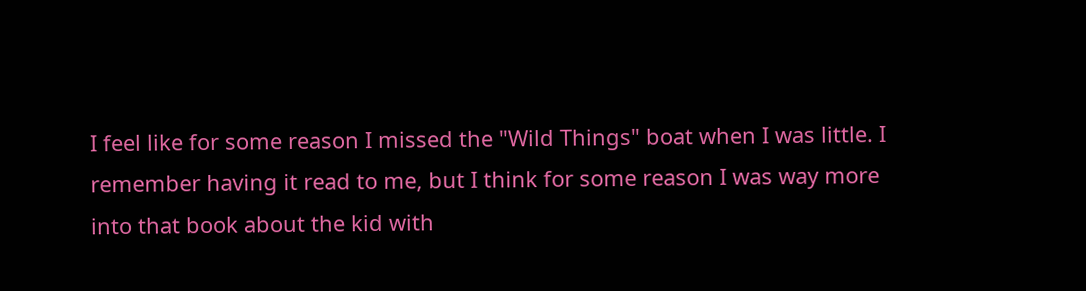I feel like for some reason I missed the "Wild Things" boat when I was little. I remember having it read to me, but I think for some reason I was way more into that book about the kid with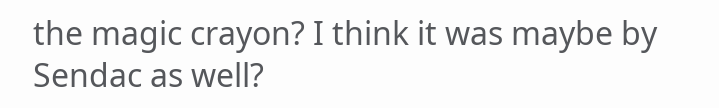the magic crayon? I think it was maybe by Sendac as well?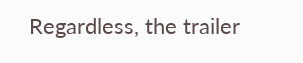Regardless, the trailer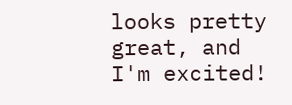looks pretty great, and I'm excited!